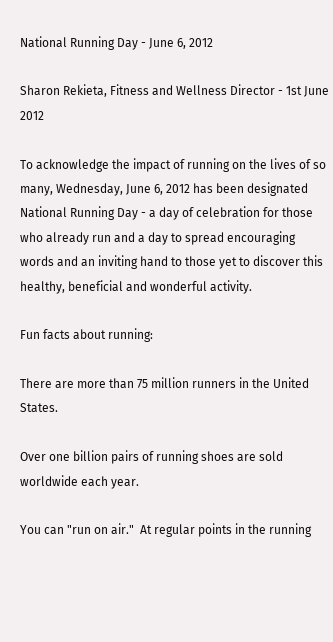National Running Day - June 6, 2012

Sharon Rekieta, Fitness and Wellness Director - 1st June 2012

To acknowledge the impact of running on the lives of so many, Wednesday, June 6, 2012 has been designated National Running Day - a day of celebration for those who already run and a day to spread encouraging words and an inviting hand to those yet to discover this healthy, beneficial and wonderful activity.

Fun facts about running:

There are more than 75 million runners in the United States.

Over one billion pairs of running shoes are sold worldwide each year.

You can "run on air."  At regular points in the running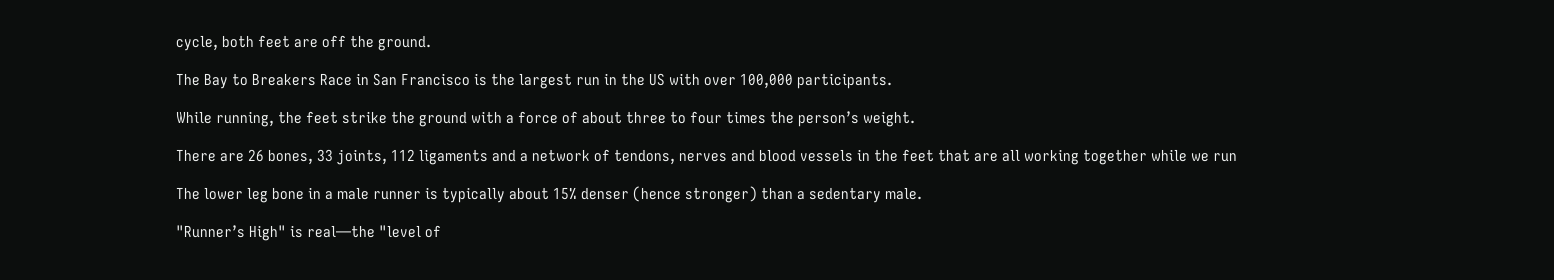cycle, both feet are off the ground.

The Bay to Breakers Race in San Francisco is the largest run in the US with over 100,000 participants.

While running, the feet strike the ground with a force of about three to four times the person’s weight.

There are 26 bones, 33 joints, 112 ligaments and a network of tendons, nerves and blood vessels in the feet that are all working together while we run

The lower leg bone in a male runner is typically about 15% denser (hence stronger) than a sedentary male.

"Runner’s High" is real—the "level of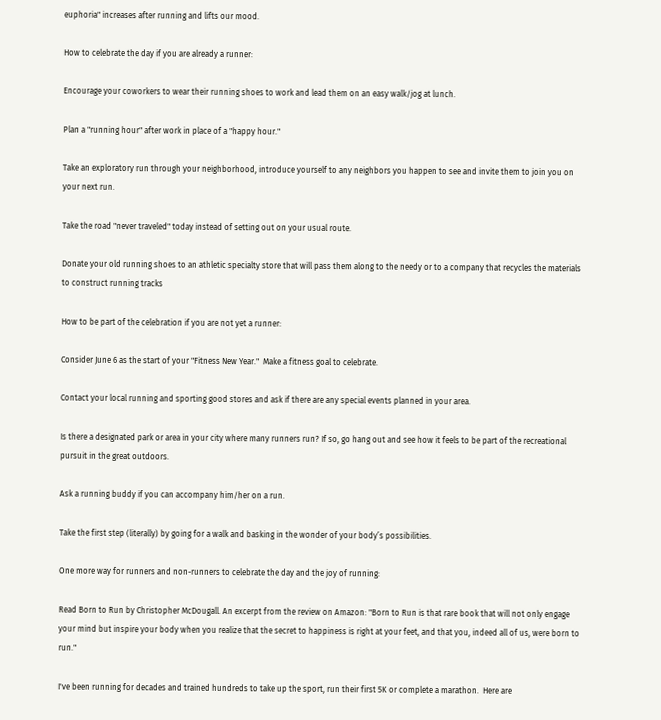euphoria" increases after running and lifts our mood.

How to celebrate the day if you are already a runner:

Encourage your coworkers to wear their running shoes to work and lead them on an easy walk/jog at lunch.

Plan a "running hour" after work in place of a "happy hour."

Take an exploratory run through your neighborhood, introduce yourself to any neighbors you happen to see and invite them to join you on your next run.

Take the road "never traveled" today instead of setting out on your usual route.

Donate your old running shoes to an athletic specialty store that will pass them along to the needy or to a company that recycles the materials to construct running tracks

How to be part of the celebration if you are not yet a runner:

Consider June 6 as the start of your "Fitness New Year."  Make a fitness goal to celebrate.

Contact your local running and sporting good stores and ask if there are any special events planned in your area.

Is there a designated park or area in your city where many runners run? If so, go hang out and see how it feels to be part of the recreational pursuit in the great outdoors.

Ask a running buddy if you can accompany him/her on a run.

Take the first step (literally) by going for a walk and basking in the wonder of your body’s possibilities.

One more way for runners and non-runners to celebrate the day and the joy of running:

Read Born to Run by Christopher McDougall. An excerpt from the review on Amazon: "Born to Run is that rare book that will not only engage your mind but inspire your body when you realize that the secret to happiness is right at your feet, and that you, indeed all of us, were born to run."

I've been running for decades and trained hundreds to take up the sport, run their first 5K or complete a marathon.  Here are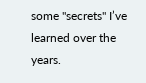some "secrets" I’ve learned over the years.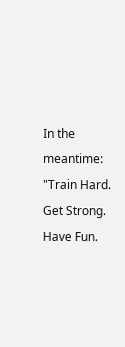In the meantime: "Train Hard. Get Strong. Have Fun.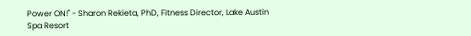Power ON!" - Sharon Rekieta, PhD, Fitness Director, Lake Austin Spa Resort